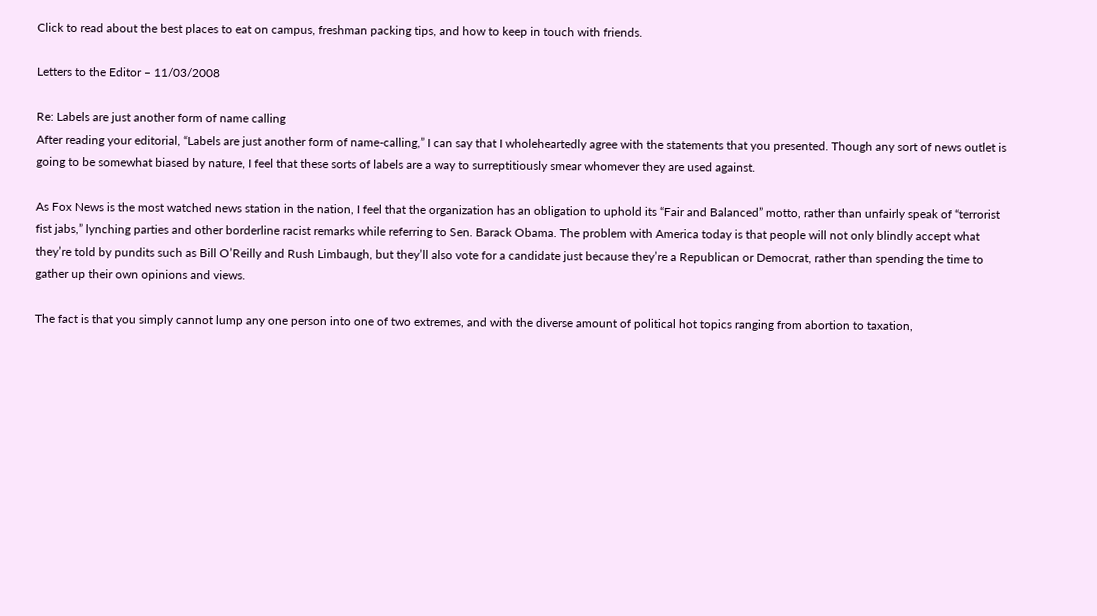Click to read about the best places to eat on campus, freshman packing tips, and how to keep in touch with friends.

Letters to the Editor – 11/03/2008

Re: Labels are just another form of name calling
After reading your editorial, “Labels are just another form of name-calling,” I can say that I wholeheartedly agree with the statements that you presented. Though any sort of news outlet is going to be somewhat biased by nature, I feel that these sorts of labels are a way to surreptitiously smear whomever they are used against.

As Fox News is the most watched news station in the nation, I feel that the organization has an obligation to uphold its “Fair and Balanced” motto, rather than unfairly speak of “terrorist fist jabs,” lynching parties and other borderline racist remarks while referring to Sen. Barack Obama. The problem with America today is that people will not only blindly accept what they’re told by pundits such as Bill O’Reilly and Rush Limbaugh, but they’ll also vote for a candidate just because they’re a Republican or Democrat, rather than spending the time to gather up their own opinions and views.

The fact is that you simply cannot lump any one person into one of two extremes, and with the diverse amount of political hot topics ranging from abortion to taxation,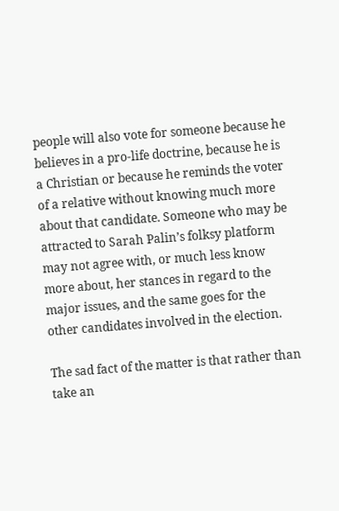people will also vote for someone because he believes in a pro-life doctrine, because he is a Christian or because he reminds the voter of a relative without knowing much more about that candidate. Someone who may be attracted to Sarah Palin’s folksy platform may not agree with, or much less know more about, her stances in regard to the major issues, and the same goes for the other candidates involved in the election.

The sad fact of the matter is that rather than take an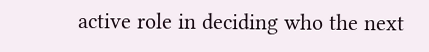active role in deciding who the next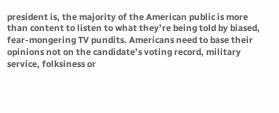president is, the majority of the American public is more than content to listen to what they’re being told by biased, fear-mongering TV pundits. Americans need to base their opinions not on the candidate’s voting record, military service, folksiness or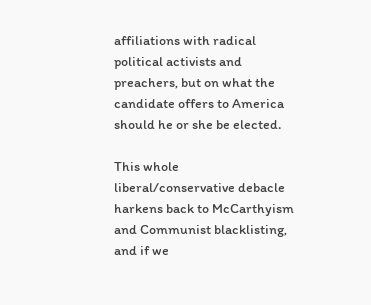affiliations with radical political activists and preachers, but on what the candidate offers to America should he or she be elected.

This whole liberal/conservative debacle harkens back to McCarthyism and Communist blacklisting, and if we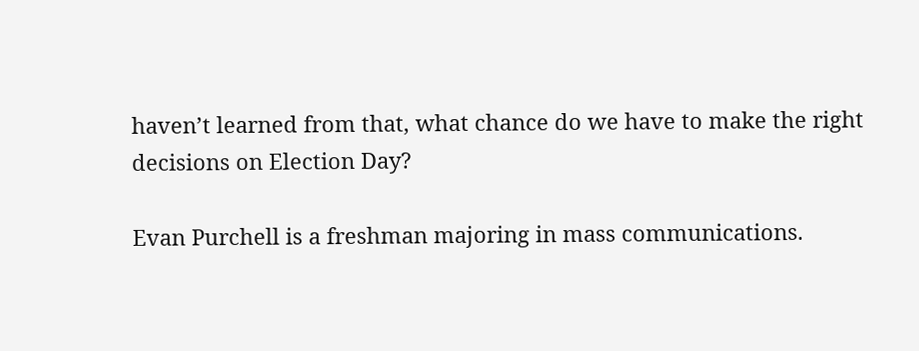haven’t learned from that, what chance do we have to make the right decisions on Election Day?

Evan Purchell is a freshman majoring in mass communications.